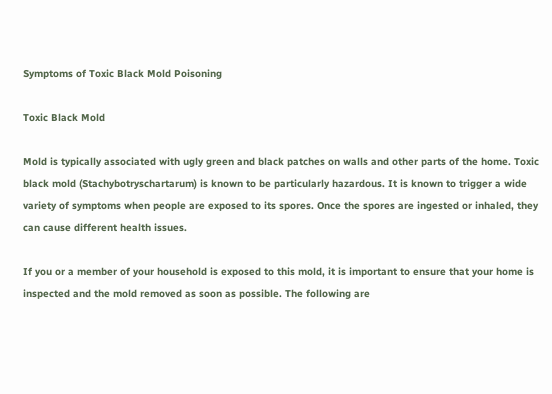Symptoms of Toxic Black Mold Poisoning

Toxic Black Mold

Mold is typically associated with ugly green and black patches on walls and other parts of the home. Toxic black mold (Stachybotryschartarum) is known to be particularly hazardous. It is known to trigger a wide variety of symptoms when people are exposed to its spores. Once the spores are ingested or inhaled, they can cause different health issues.

If you or a member of your household is exposed to this mold, it is important to ensure that your home is inspected and the mold removed as soon as possible. The following are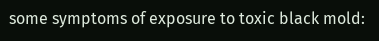some symptoms of exposure to toxic black mold: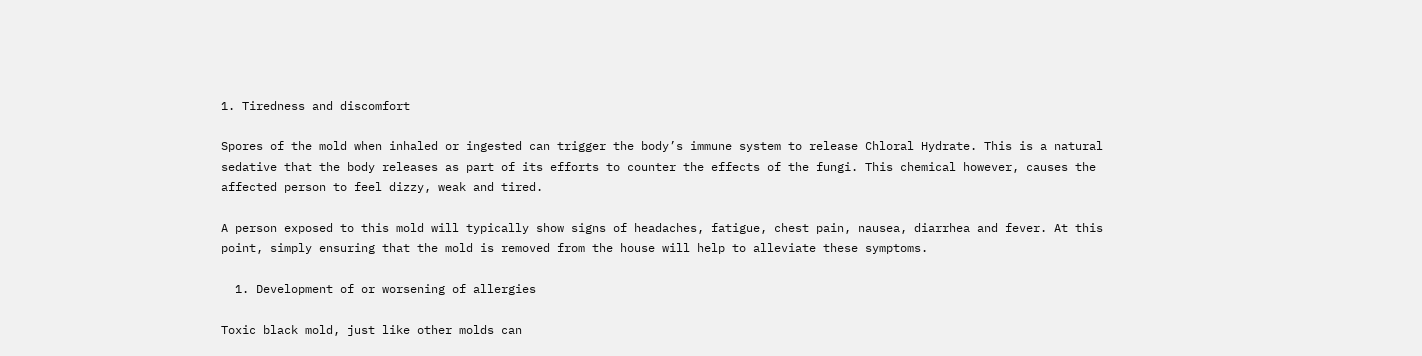1. Tiredness and discomfort

Spores of the mold when inhaled or ingested can trigger the body’s immune system to release Chloral Hydrate. This is a natural sedative that the body releases as part of its efforts to counter the effects of the fungi. This chemical however, causes the affected person to feel dizzy, weak and tired.

A person exposed to this mold will typically show signs of headaches, fatigue, chest pain, nausea, diarrhea and fever. At this point, simply ensuring that the mold is removed from the house will help to alleviate these symptoms.

  1. Development of or worsening of allergies

Toxic black mold, just like other molds can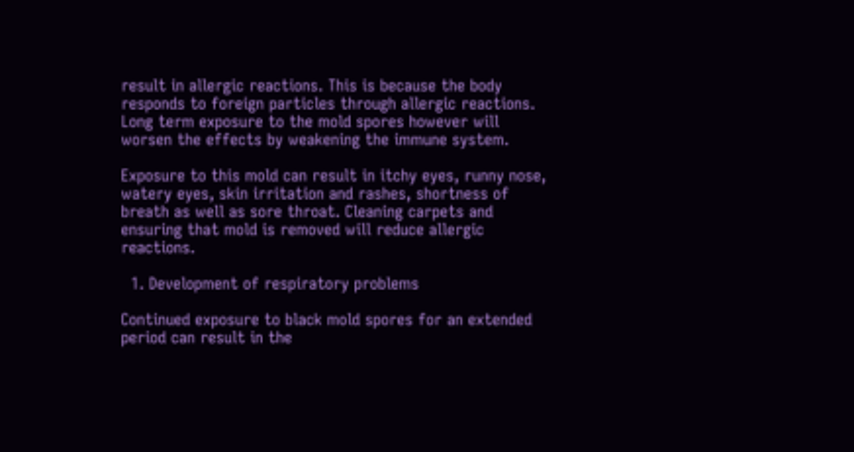result in allergic reactions. This is because the body responds to foreign particles through allergic reactions. Long term exposure to the mold spores however will worsen the effects by weakening the immune system.

Exposure to this mold can result in itchy eyes, runny nose, watery eyes, skin irritation and rashes, shortness of breath as well as sore throat. Cleaning carpets and ensuring that mold is removed will reduce allergic reactions.

  1. Development of respiratory problems

Continued exposure to black mold spores for an extended period can result in the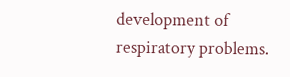development of respiratory problems.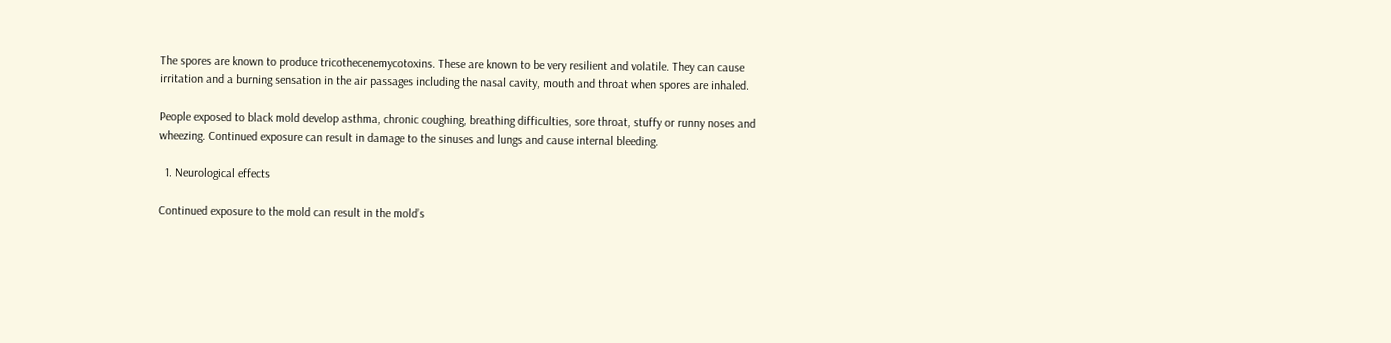The spores are known to produce tricothecenemycotoxins. These are known to be very resilient and volatile. They can cause irritation and a burning sensation in the air passages including the nasal cavity, mouth and throat when spores are inhaled.

People exposed to black mold develop asthma, chronic coughing, breathing difficulties, sore throat, stuffy or runny noses and wheezing. Continued exposure can result in damage to the sinuses and lungs and cause internal bleeding.

  1. Neurological effects

Continued exposure to the mold can result in the mold’s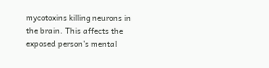mycotoxins killing neurons in the brain. This affects the exposed person’s mental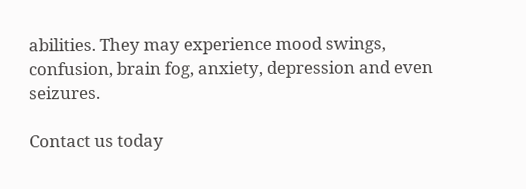abilities. They may experience mood swings, confusion, brain fog, anxiety, depression and even seizures.

Contact us today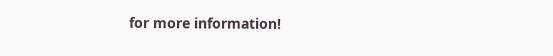for more information!